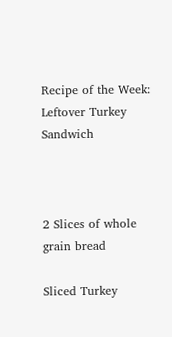Recipe of the Week: Leftover Turkey Sandwich



2 Slices of whole grain bread

Sliced Turkey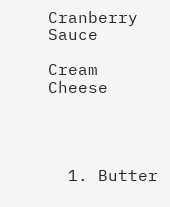Cranberry Sauce

Cream Cheese




  1. Butter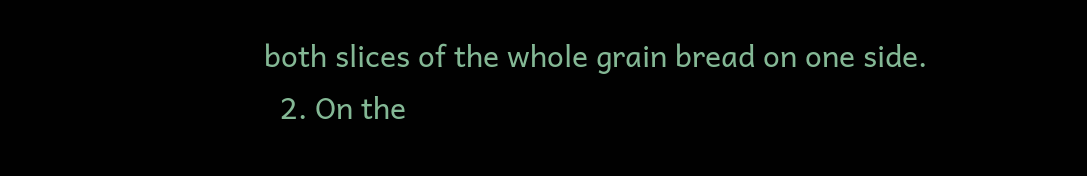both slices of the whole grain bread on one side.
  2. On the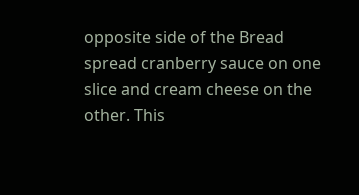opposite side of the Bread spread cranberry sauce on one slice and cream cheese on the other. This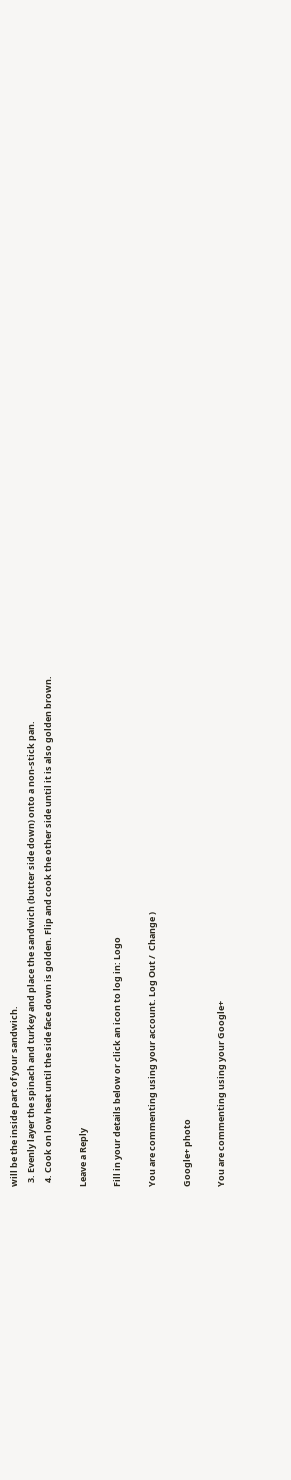will be the inside part of your sandwich.
  3. Evenly layer the spinach and turkey and place the sandwich (butter side down) onto a non-stick pan.
  4. Cook on low heat until the side face down is golden. Flip and cook the other side until it is also golden brown.

Leave a Reply

Fill in your details below or click an icon to log in: Logo

You are commenting using your account. Log Out /  Change )

Google+ photo

You are commenting using your Google+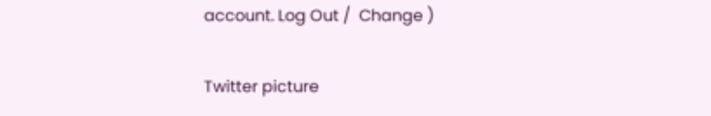account. Log Out /  Change )

Twitter picture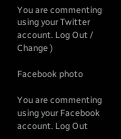You are commenting using your Twitter account. Log Out /  Change )

Facebook photo

You are commenting using your Facebook account. Log Out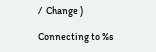/  Change )

Connecting to %s